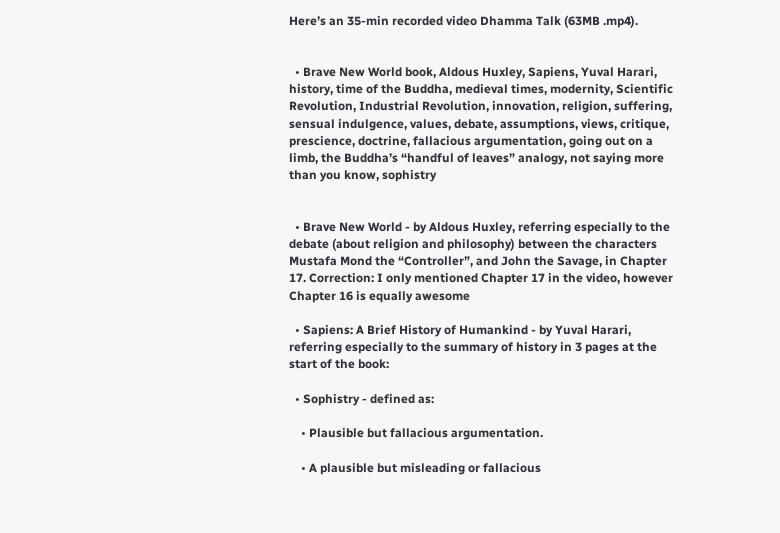Here’s an 35-min recorded video Dhamma Talk (63MB .mp4).


  • Brave New World book, Aldous Huxley, Sapiens, Yuval Harari, history, time of the Buddha, medieval times, modernity, Scientific Revolution, Industrial Revolution, innovation, religion, suffering, sensual indulgence, values, debate, assumptions, views, critique, prescience, doctrine, fallacious argumentation, going out on a limb, the Buddha’s “handful of leaves” analogy, not saying more than you know, sophistry


  • Brave New World - by Aldous Huxley, referring especially to the debate (about religion and philosophy) between the characters Mustafa Mond the “Controller”, and John the Savage, in Chapter 17. Correction: I only mentioned Chapter 17 in the video, however Chapter 16 is equally awesome

  • Sapiens: A Brief History of Humankind - by Yuval Harari, referring especially to the summary of history in 3 pages at the start of the book:

  • Sophistry - defined as:

    • Plausible but fallacious argumentation.

    • A plausible but misleading or fallacious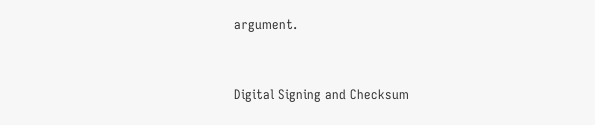argument.



Digital Signing and Checksum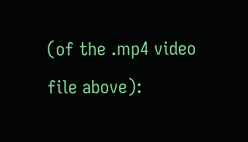(of the .mp4 video file above):